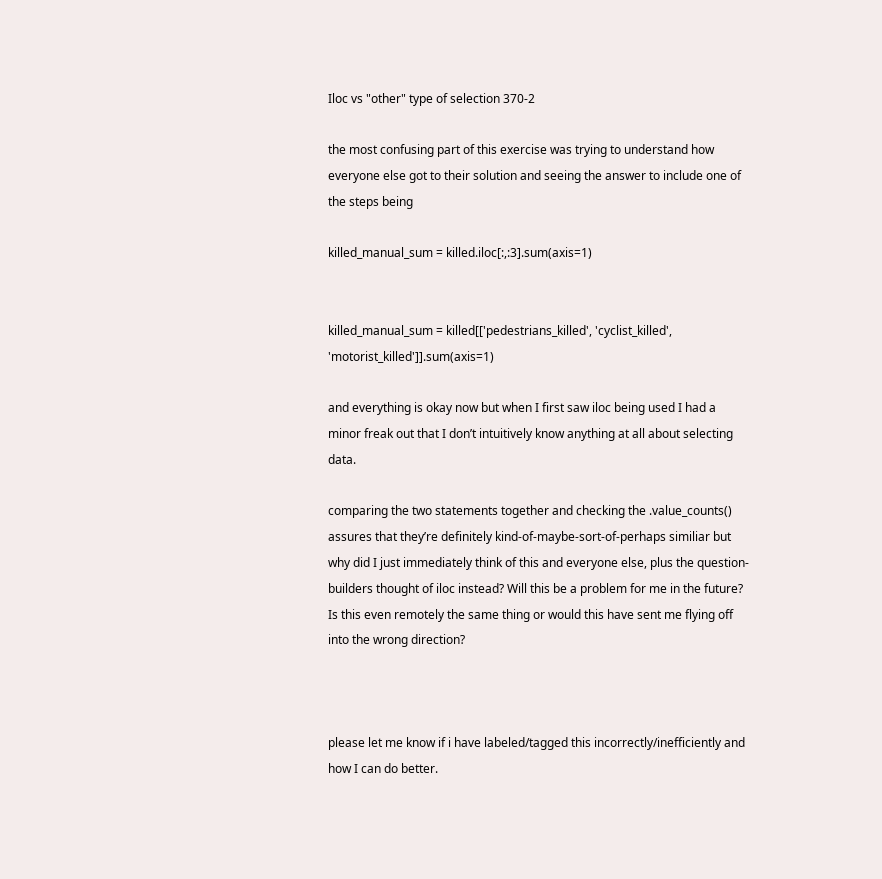Iloc vs "other" type of selection 370-2

the most confusing part of this exercise was trying to understand how everyone else got to their solution and seeing the answer to include one of the steps being

killed_manual_sum = killed.iloc[:,:3].sum(axis=1)


killed_manual_sum = killed[['pedestrians_killed', 'cyclist_killed', 'motorist_killed']].sum(axis=1)

and everything is okay now but when I first saw iloc being used I had a minor freak out that I don’t intuitively know anything at all about selecting data.

comparing the two statements together and checking the .value_counts() assures that they’re definitely kind-of-maybe-sort-of-perhaps similiar but why did I just immediately think of this and everyone else, plus the question-builders thought of iloc instead? Will this be a problem for me in the future? Is this even remotely the same thing or would this have sent me flying off into the wrong direction?



please let me know if i have labeled/tagged this incorrectly/inefficiently and how I can do better.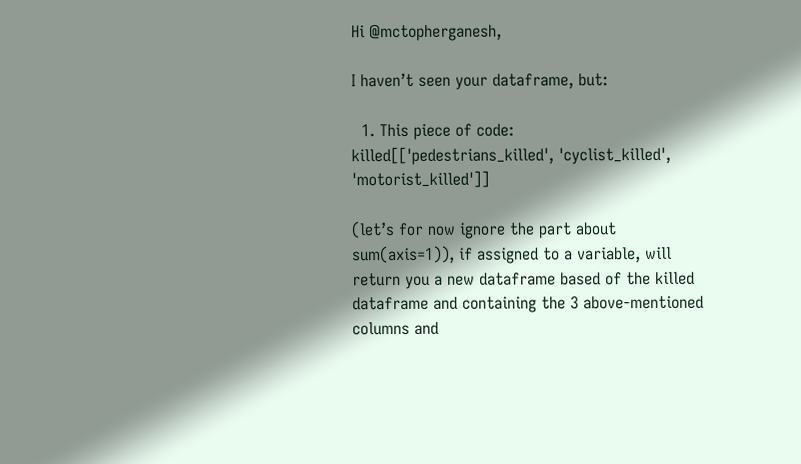Hi @mctopherganesh,

I haven’t seen your dataframe, but:

  1. This piece of code:
killed[['pedestrians_killed', 'cyclist_killed', 'motorist_killed']]

(let’s for now ignore the part about sum(axis=1)), if assigned to a variable, will return you a new dataframe based of the killed dataframe and containing the 3 above-mentioned columns and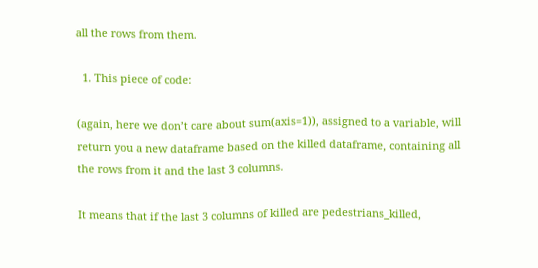all the rows from them.

  1. This piece of code:

(again, here we don’t care about sum(axis=1)), assigned to a variable, will return you a new dataframe based on the killed dataframe, containing all the rows from it and the last 3 columns.

It means that if the last 3 columns of killed are pedestrians_killed,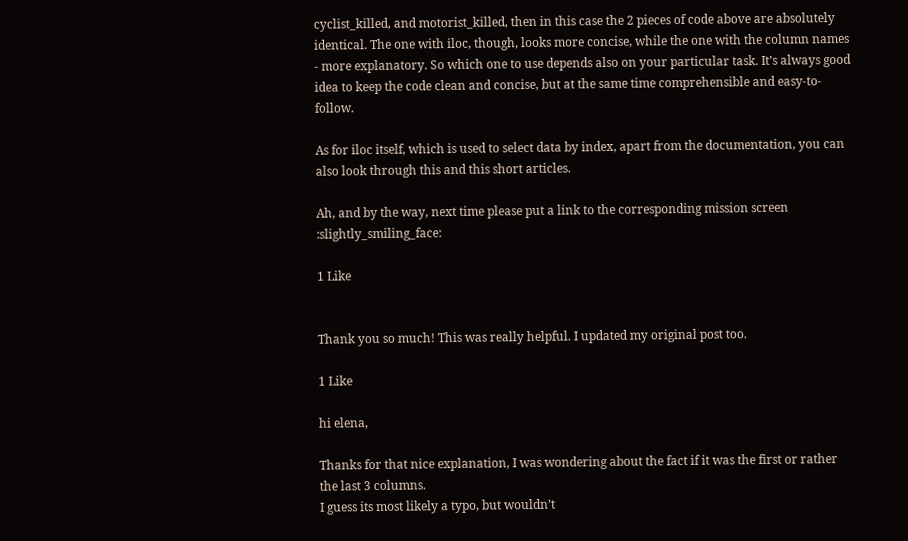cyclist_killed, and motorist_killed, then in this case the 2 pieces of code above are absolutely identical. The one with iloc, though, looks more concise, while the one with the column names - more explanatory. So which one to use depends also on your particular task. It’s always good idea to keep the code clean and concise, but at the same time comprehensible and easy-to-follow.

As for iloc itself, which is used to select data by index, apart from the documentation, you can also look through this and this short articles.

Ah, and by the way, next time please put a link to the corresponding mission screen :slightly_smiling_face:

1 Like


Thank you so much! This was really helpful. I updated my original post too.

1 Like

hi elena,

Thanks for that nice explanation, I was wondering about the fact if it was the first or rather the last 3 columns.
I guess its most likely a typo, but wouldn’t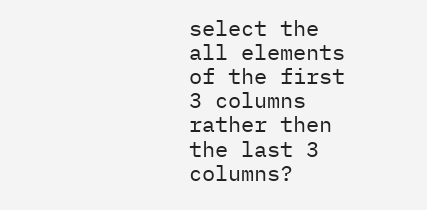select the all elements of the first 3 columns rather then the last 3 columns?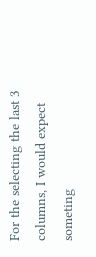For the selecting the last 3 columns, I would expect someting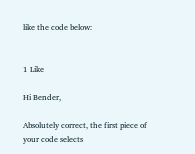like the code below:


1 Like

Hi Bender,

Absolutely correct, the first piece of your code selects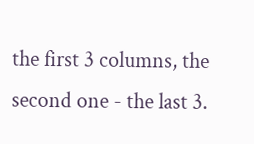the first 3 columns, the second one - the last 3.